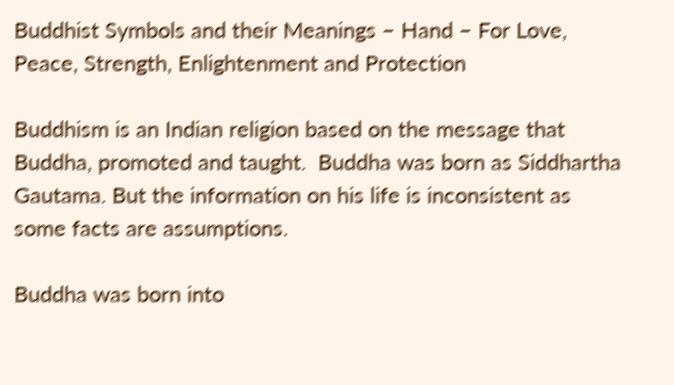Buddhist Symbols and their Meanings – Hand – For Love, Peace, Strength, Enlightenment and Protection

Buddhism is an Indian religion based on the message that Buddha, promoted and taught.  Buddha was born as Siddhartha Gautama. But the information on his life is inconsistent as some facts are assumptions.

Buddha was born into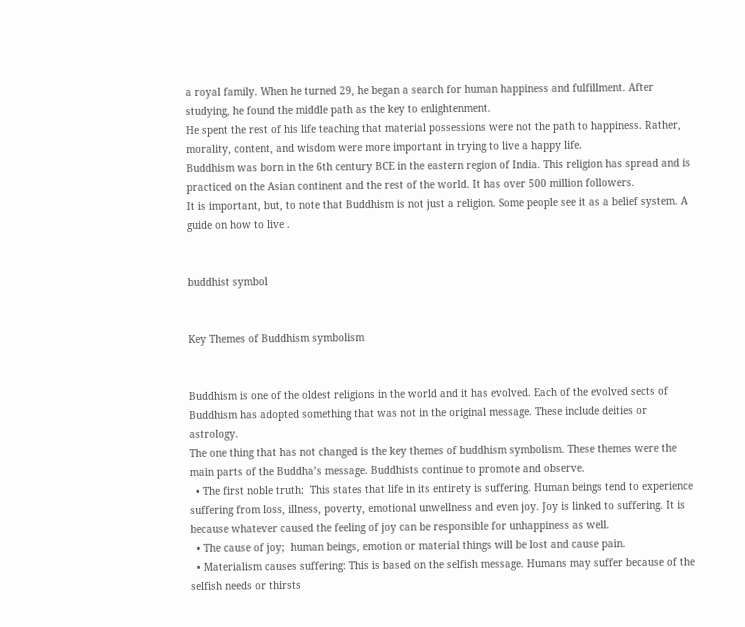a royal family. When he turned 29, he began a search for human happiness and fulfillment. After studying, he found the middle path as the key to enlightenment.
He spent the rest of his life teaching that material possessions were not the path to happiness. Rather, morality, content, and wisdom were more important in trying to live a happy life.
Buddhism was born in the 6th century BCE in the eastern region of India. This religion has spread and is practiced on the Asian continent and the rest of the world. It has over 500 million followers.
It is important, but, to note that Buddhism is not just a religion. Some people see it as a belief system. A guide on how to live .


buddhist symbol


Key Themes of Buddhism symbolism


Buddhism is one of the oldest religions in the world and it has evolved. Each of the evolved sects of Buddhism has adopted something that was not in the original message. These include deities or astrology.
The one thing that has not changed is the key themes of buddhism symbolism. These themes were the main parts of the Buddha’s message. Buddhists continue to promote and observe.
  • The first noble truth:  This states that life in its entirety is suffering. Human beings tend to experience suffering from loss, illness, poverty, emotional unwellness and even joy. Joy is linked to suffering. It is because whatever caused the feeling of joy can be responsible for unhappiness as well.
  • The cause of joy;  human beings, emotion or material things will be lost and cause pain.
  • Materialism causes suffering: This is based on the selfish message. Humans may suffer because of the selfish needs or thirsts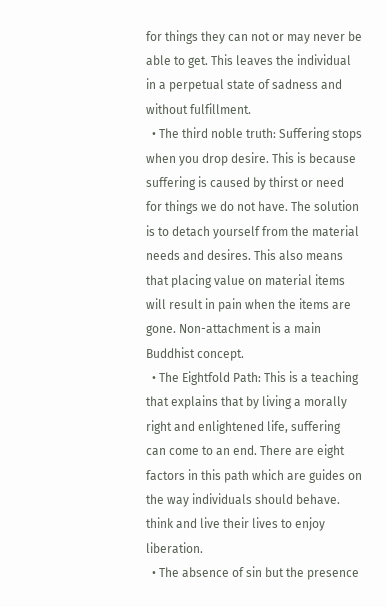for things they can not or may never be able to get. This leaves the individual in a perpetual state of sadness and without fulfillment.
  • The third noble truth: Suffering stops when you drop desire. This is because suffering is caused by thirst or need for things we do not have. The solution is to detach yourself from the material needs and desires. This also means that placing value on material items will result in pain when the items are gone. Non-attachment is a main Buddhist concept.
  • The Eightfold Path: This is a teaching that explains that by living a morally right and enlightened life, suffering can come to an end. There are eight factors in this path which are guides on the way individuals should behave. think and live their lives to enjoy liberation.
  • The absence of sin but the presence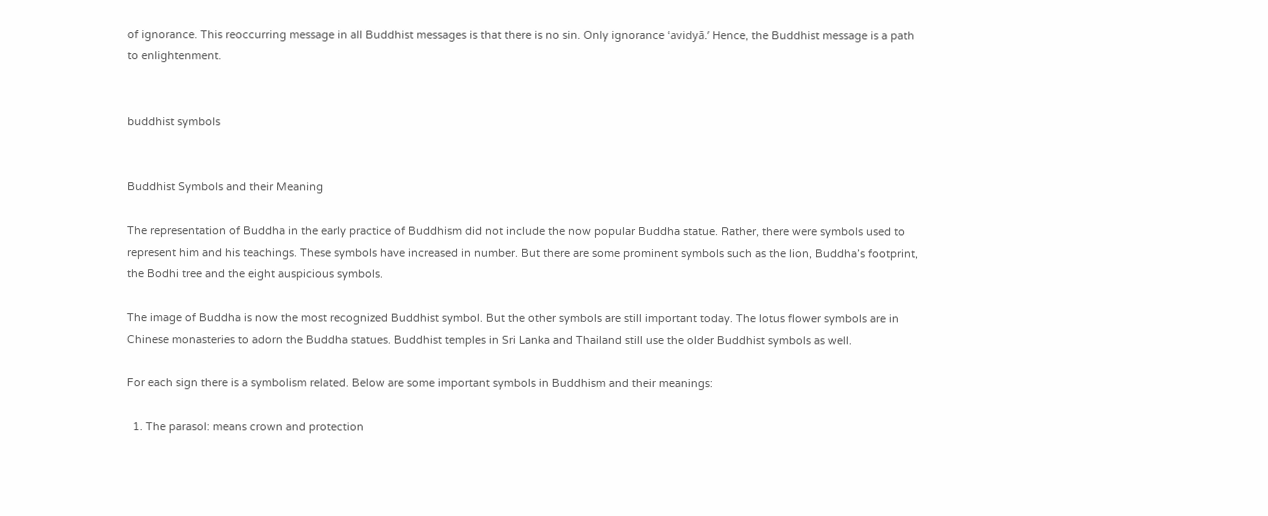of ignorance. This reoccurring message in all Buddhist messages is that there is no sin. Only ignorance ‘avidyā.’ Hence, the Buddhist message is a path to enlightenment.


buddhist symbols


Buddhist Symbols and their Meaning

The representation of Buddha in the early practice of Buddhism did not include the now popular Buddha statue. Rather, there were symbols used to represent him and his teachings. These symbols have increased in number. But there are some prominent symbols such as the lion, Buddha’s footprint, the Bodhi tree and the eight auspicious symbols.

The image of Buddha is now the most recognized Buddhist symbol. But the other symbols are still important today. The lotus flower symbols are in Chinese monasteries to adorn the Buddha statues. Buddhist temples in Sri Lanka and Thailand still use the older Buddhist symbols as well.

For each sign there is a symbolism related. Below are some important symbols in Buddhism and their meanings:

  1. The parasol: means crown and protection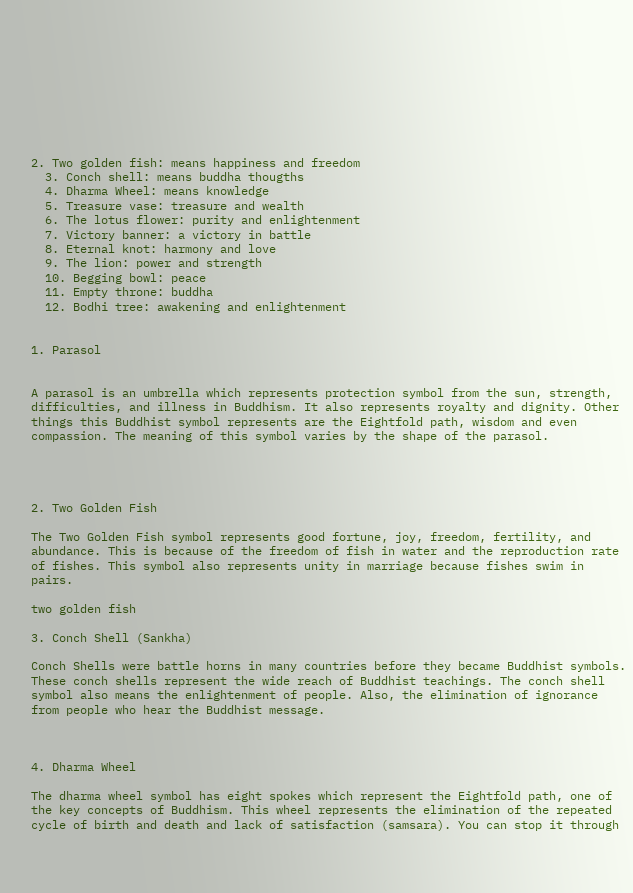2. Two golden fish: means happiness and freedom
  3. Conch shell: means buddha thougths
  4. Dharma Wheel: means knowledge
  5. Treasure vase: treasure and wealth
  6. The lotus flower: purity and enlightenment
  7. Victory banner: a victory in battle
  8. Eternal knot: harmony and love
  9. The lion: power and strength
  10. Begging bowl: peace
  11. Empty throne: buddha
  12. Bodhi tree: awakening and enlightenment


1. Parasol


A parasol is an umbrella which represents protection symbol from the sun, strength, difficulties, and illness in Buddhism. It also represents royalty and dignity. Other things this Buddhist symbol represents are the Eightfold path, wisdom and even compassion. The meaning of this symbol varies by the shape of the parasol.




2. Two Golden Fish

The Two Golden Fish symbol represents good fortune, joy, freedom, fertility, and abundance. This is because of the freedom of fish in water and the reproduction rate of fishes. This symbol also represents unity in marriage because fishes swim in pairs.

two golden fish

3. Conch Shell (Sankha)

Conch Shells were battle horns in many countries before they became Buddhist symbols. These conch shells represent the wide reach of Buddhist teachings. The conch shell symbol also means the enlightenment of people. Also, the elimination of ignorance from people who hear the Buddhist message.



4. Dharma Wheel

The dharma wheel symbol has eight spokes which represent the Eightfold path, one of the key concepts of Buddhism. This wheel represents the elimination of the repeated cycle of birth and death and lack of satisfaction (samsara). You can stop it through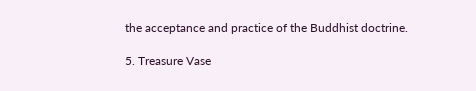the acceptance and practice of the Buddhist doctrine.

5. Treasure Vase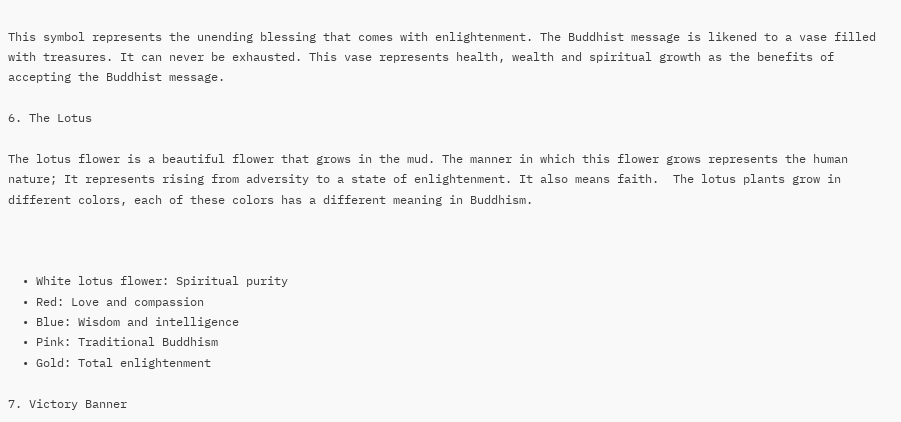This symbol represents the unending blessing that comes with enlightenment. The Buddhist message is likened to a vase filled with treasures. It can never be exhausted. This vase represents health, wealth and spiritual growth as the benefits of accepting the Buddhist message.

6. The Lotus

The lotus flower is a beautiful flower that grows in the mud. The manner in which this flower grows represents the human nature; It represents rising from adversity to a state of enlightenment. It also means faith.  The lotus plants grow in different colors, each of these colors has a different meaning in Buddhism.



  • White lotus flower: Spiritual purity
  • Red: Love and compassion
  • Blue: Wisdom and intelligence
  • Pink: Traditional Buddhism
  • Gold: Total enlightenment

7. Victory Banner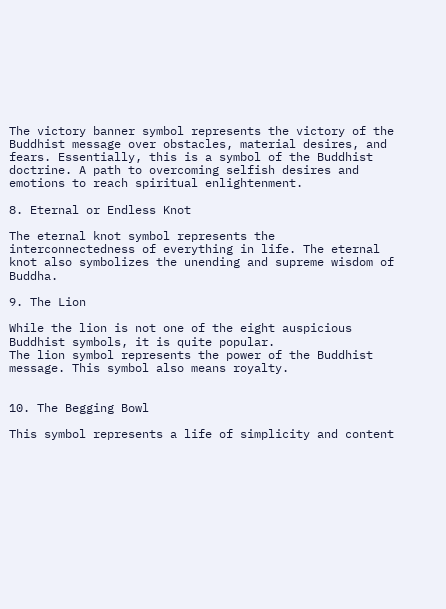The victory banner symbol represents the victory of the Buddhist message over obstacles, material desires, and fears. Essentially, this is a symbol of the Buddhist doctrine. A path to overcoming selfish desires and emotions to reach spiritual enlightenment.

8. Eternal or Endless Knot

The eternal knot symbol represents the interconnectedness of everything in life. The eternal knot also symbolizes the unending and supreme wisdom of Buddha.

9. The Lion

While the lion is not one of the eight auspicious Buddhist symbols, it is quite popular.
The lion symbol represents the power of the Buddhist message. This symbol also means royalty.


10. The Begging Bowl

This symbol represents a life of simplicity and content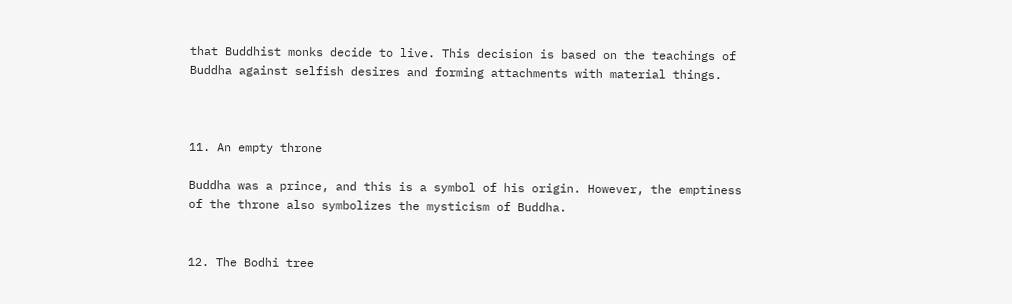that Buddhist monks decide to live. This decision is based on the teachings of Buddha against selfish desires and forming attachments with material things.



11. An empty throne

Buddha was a prince, and this is a symbol of his origin. However, the emptiness of the throne also symbolizes the mysticism of Buddha.


12. The Bodhi tree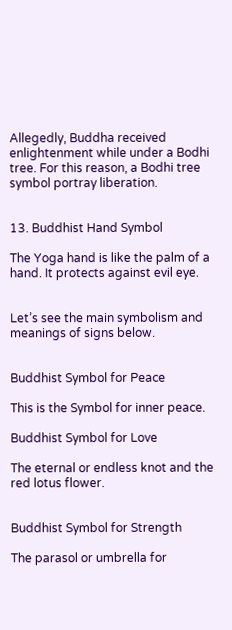Allegedly, Buddha received enlightenment while under a Bodhi tree. For this reason, a Bodhi tree symbol portray liberation.


13. Buddhist Hand Symbol

The Yoga hand is like the palm of a hand. It protects against evil eye.


Let’s see the main symbolism and meanings of signs below.


Buddhist Symbol for Peace

This is the Symbol for inner peace.

Buddhist Symbol for Love

The eternal or endless knot and the red lotus flower.


Buddhist Symbol for Strength

The parasol or umbrella for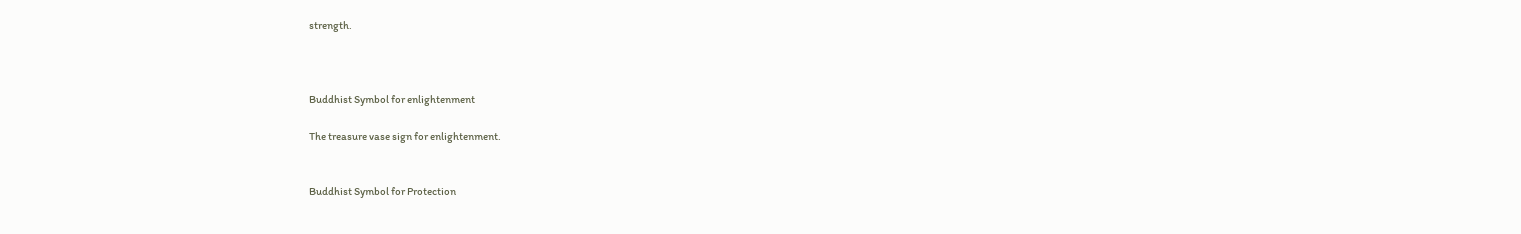strength.



Buddhist Symbol for enlightenment

The treasure vase sign for enlightenment.


Buddhist Symbol for Protection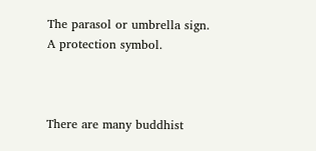The parasol or umbrella sign. A protection symbol.



There are many buddhist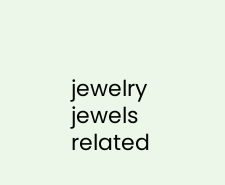jewelry jewels related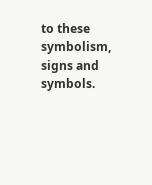to these symbolism, signs and symbols.